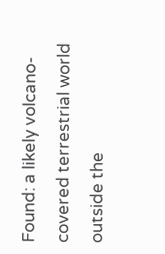Found: a likely volcano-covered terrestrial world outside the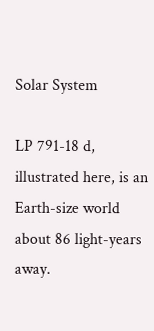Solar System

LP 791-18 d, illustrated here, is an Earth-size world about 86 light-years away.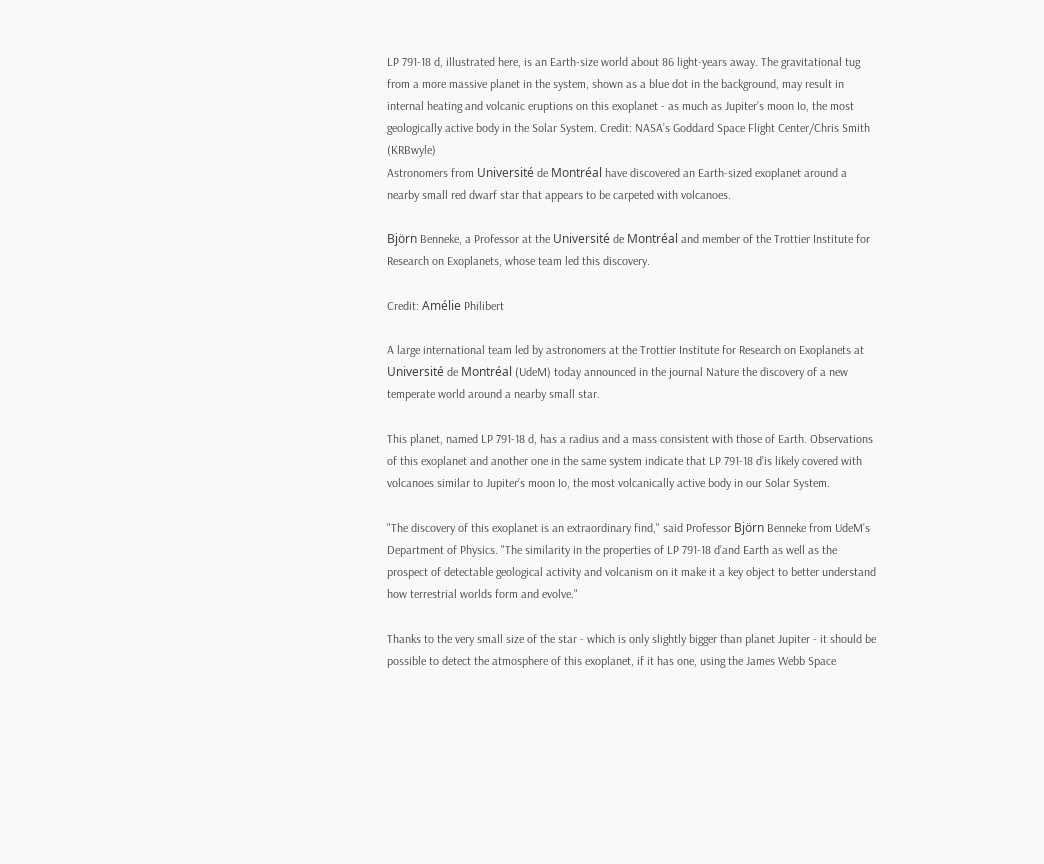LP 791-18 d, illustrated here, is an Earth-size world about 86 light-years away. The gravitational tug from a more massive planet in the system, shown as a blue dot in the background, may result in internal heating and volcanic eruptions on this exoplanet - as much as Jupiter’s moon Io, the most geologically active body in the Solar System. Credit: NASA’s Goddard Space Flight Center/Chris Smith (KRBwyle)
Astronomers from Université de Montréal have discovered an Earth-sized exoplanet around a nearby small red dwarf star that appears to be carpeted with volcanoes.

Björn Benneke, a Professor at the Université de Montréal and member of the Trottier Institute for Research on Exoplanets, whose team led this discovery.

Credit: Amélie Philibert

A large international team led by astronomers at the Trottier Institute for Research on Exoplanets at Université de Montréal (UdeM) today announced in the journal Nature the discovery of a new temperate world around a nearby small star.

This planet, named LP 791-18 d, has a radius and a mass consistent with those of Earth. Observations of this exoplanet and another one in the same system indicate that LP 791-18 d’is likely covered with volcanoes similar to Jupiter’s moon Io, the most volcanically active body in our Solar System.

"The discovery of this exoplanet is an extraordinary find," said Professor Björn Benneke from UdeM’s Department of Physics. "The similarity in the properties of LP 791-18 d’and Earth as well as the prospect of detectable geological activity and volcanism on it make it a key object to better understand how terrestrial worlds form and evolve."

Thanks to the very small size of the star - which is only slightly bigger than planet Jupiter - it should be possible to detect the atmosphere of this exoplanet, if it has one, using the James Webb Space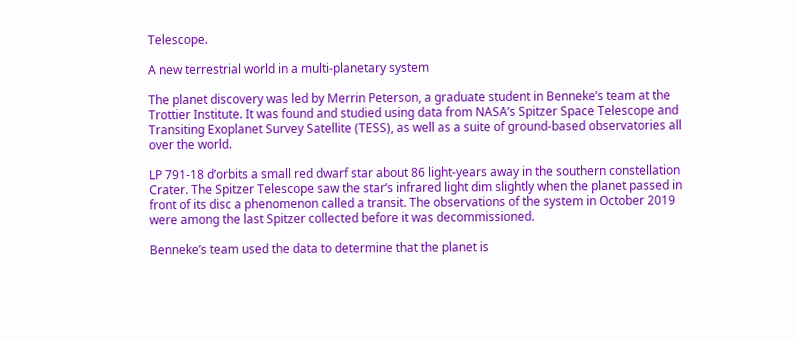Telescope.

A new terrestrial world in a multi-planetary system

The planet discovery was led by Merrin Peterson, a graduate student in Benneke’s team at the Trottier Institute. It was found and studied using data from NASA’s Spitzer Space Telescope and Transiting Exoplanet Survey Satellite (TESS), as well as a suite of ground-based observatories all over the world.

LP 791-18 d’orbits a small red dwarf star about 86 light-years away in the southern constellation Crater. The Spitzer Telescope saw the star’s infrared light dim slightly when the planet passed in front of its disc a phenomenon called a transit. The observations of the system in October 2019 were among the last Spitzer collected before it was decommissioned.

Benneke’s team used the data to determine that the planet is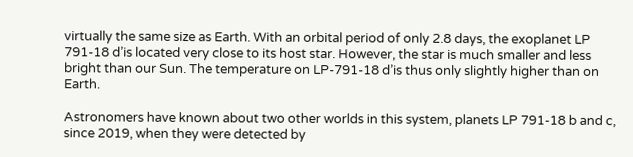virtually the same size as Earth. With an orbital period of only 2.8 days, the exoplanet LP 791-18 d’is located very close to its host star. However, the star is much smaller and less bright than our Sun. The temperature on LP-791-18 d’is thus only slightly higher than on Earth.

Astronomers have known about two other worlds in this system, planets LP 791-18 b and c, since 2019, when they were detected by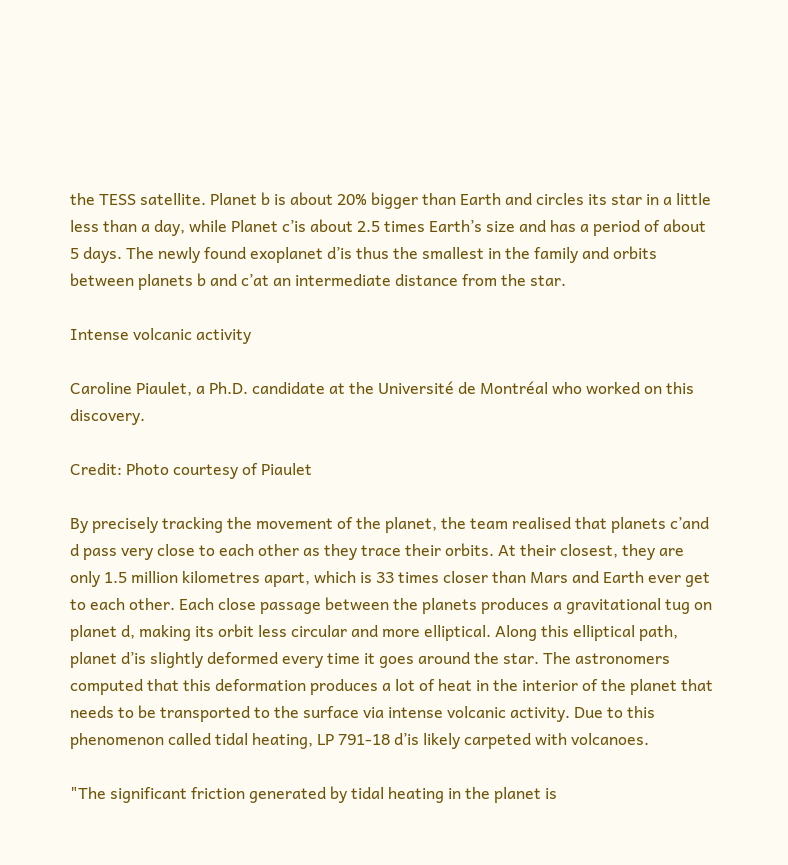the TESS satellite. Planet b is about 20% bigger than Earth and circles its star in a little less than a day, while Planet c’is about 2.5 times Earth’s size and has a period of about 5 days. The newly found exoplanet d’is thus the smallest in the family and orbits between planets b and c’at an intermediate distance from the star.

Intense volcanic activity

Caroline Piaulet, a Ph.D. candidate at the Université de Montréal who worked on this discovery.

Credit: Photo courtesy of Piaulet

By precisely tracking the movement of the planet, the team realised that planets c’and d pass very close to each other as they trace their orbits. At their closest, they are only 1.5 million kilometres apart, which is 33 times closer than Mars and Earth ever get to each other. Each close passage between the planets produces a gravitational tug on planet d, making its orbit less circular and more elliptical. Along this elliptical path, planet d’is slightly deformed every time it goes around the star. The astronomers computed that this deformation produces a lot of heat in the interior of the planet that needs to be transported to the surface via intense volcanic activity. Due to this phenomenon called tidal heating, LP 791-18 d’is likely carpeted with volcanoes.

"The significant friction generated by tidal heating in the planet is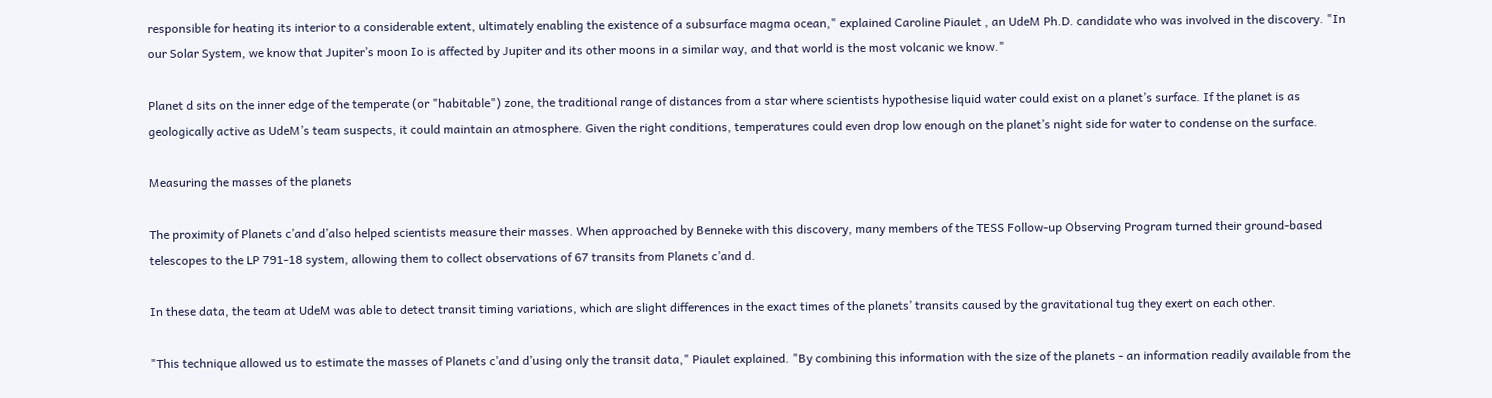responsible for heating its interior to a considerable extent, ultimately enabling the existence of a subsurface magma ocean," explained Caroline Piaulet , an UdeM Ph.D. candidate who was involved in the discovery. "In our Solar System, we know that Jupiter’s moon Io is affected by Jupiter and its other moons in a similar way, and that world is the most volcanic we know."

Planet d sits on the inner edge of the temperate (or "habitable") zone, the traditional range of distances from a star where scientists hypothesise liquid water could exist on a planet’s surface. If the planet is as geologically active as UdeM’s team suspects, it could maintain an atmosphere. Given the right conditions, temperatures could even drop low enough on the planet’s night side for water to condense on the surface.

Measuring the masses of the planets

The proximity of Planets c’and d’also helped scientists measure their masses. When approached by Benneke with this discovery, many members of the TESS Follow-up Observing Program turned their ground-based telescopes to the LP 791-18 system, allowing them to collect observations of 67 transits from Planets c’and d.

In these data, the team at UdeM was able to detect transit timing variations, which are slight differences in the exact times of the planets’ transits caused by the gravitational tug they exert on each other.

"This technique allowed us to estimate the masses of Planets c’and d’using only the transit data," Piaulet explained. "By combining this information with the size of the planets - an information readily available from the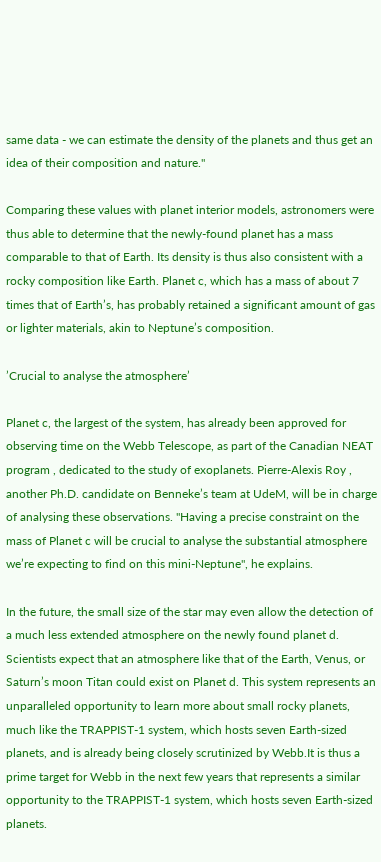same data - we can estimate the density of the planets and thus get an idea of their composition and nature."

Comparing these values with planet interior models, astronomers were thus able to determine that the newly-found planet has a mass comparable to that of Earth. Its density is thus also consistent with a rocky composition like Earth. Planet c, which has a mass of about 7 times that of Earth’s, has probably retained a significant amount of gas or lighter materials, akin to Neptune’s composition.

’Crucial to analyse the atmosphere’

Planet c, the largest of the system, has already been approved for observing time on the Webb Telescope, as part of the Canadian NEAT program , dedicated to the study of exoplanets. Pierre-Alexis Roy , another Ph.D. candidate on Benneke’s team at UdeM, will be in charge of analysing these observations. "Having a precise constraint on the mass of Planet c will be crucial to analyse the substantial atmosphere we’re expecting to find on this mini-Neptune", he explains.

In the future, the small size of the star may even allow the detection of a much less extended atmosphere on the newly found planet d. Scientists expect that an atmosphere like that of the Earth, Venus, or Saturn’s moon Titan could exist on Planet d. This system represents an unparalleled opportunity to learn more about small rocky planets, much like the TRAPPIST-1 system, which hosts seven Earth-sized planets, and is already being closely scrutinized by Webb.It is thus a prime target for Webb in the next few years that represents a similar opportunity to the TRAPPIST-1 system, which hosts seven Earth-sized planets.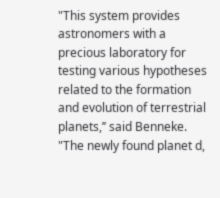"This system provides astronomers with a precious laboratory for testing various hypotheses related to the formation and evolution of terrestrial planets,’’ said Benneke. "The newly found planet d,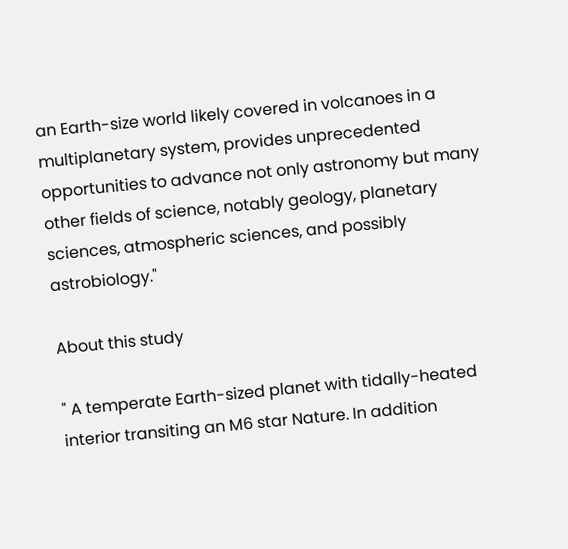an Earth-size world likely covered in volcanoes in a multiplanetary system, provides unprecedented opportunities to advance not only astronomy but many other fields of science, notably geology, planetary sciences, atmospheric sciences, and possibly astrobiology."

About this study

" A temperate Earth-sized planet with tidally-heated interior transiting an M6 star Nature. In addition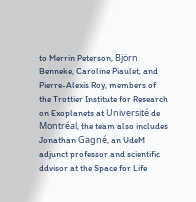to Merrin Peterson, Björn Benneke, Caroline Piaulet, and Pierre-Alexis Roy, members of the Trottier Institute for Research on Exoplanets at Université de Montréal, the team also includes Jonathan Gagné, an UdeM adjunct professor and scientific ddvisor at the Space for Life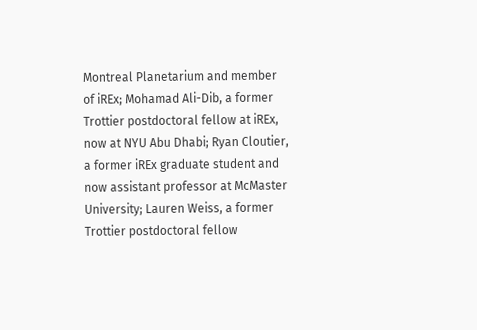Montreal Planetarium and member of iREx; Mohamad Ali-Dib, a former Trottier postdoctoral fellow at iREx, now at NYU Abu Dhabi; Ryan Cloutier, a former iREx graduate student and now assistant professor at McMaster University; Lauren Weiss, a former Trottier postdoctoral fellow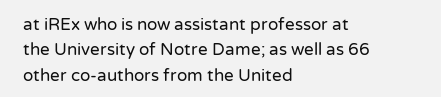at iREx who is now assistant professor at the University of Notre Dame; as well as 66 other co-authors from the United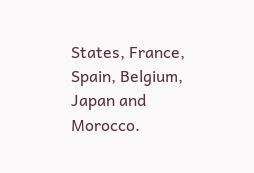States, France, Spain, Belgium, Japan and Morocco.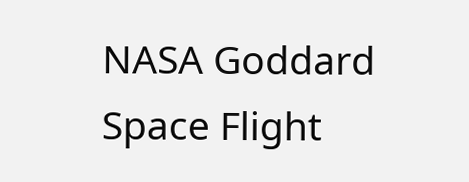NASA Goddard Space Flight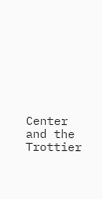Center and the Trottier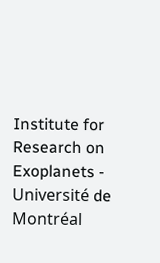Institute for Research on Exoplanets - Université de Montréal